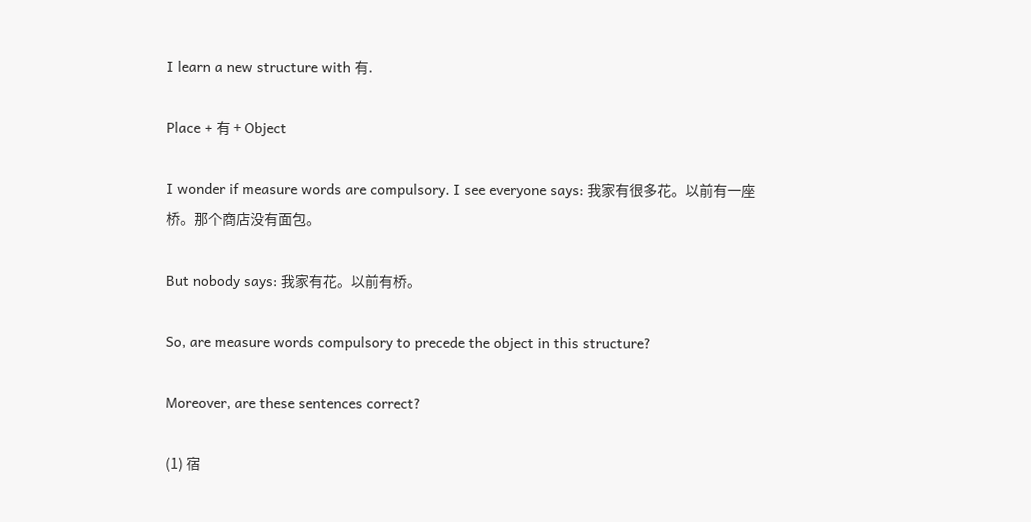I learn a new structure with 有.

Place + 有 + Object

I wonder if measure words are compulsory. I see everyone says: 我家有很多花。以前有一座桥。那个商店没有面包。

But nobody says: 我家有花。以前有桥。

So, are measure words compulsory to precede the object in this structure?

Moreover, are these sentences correct?

(1) 宿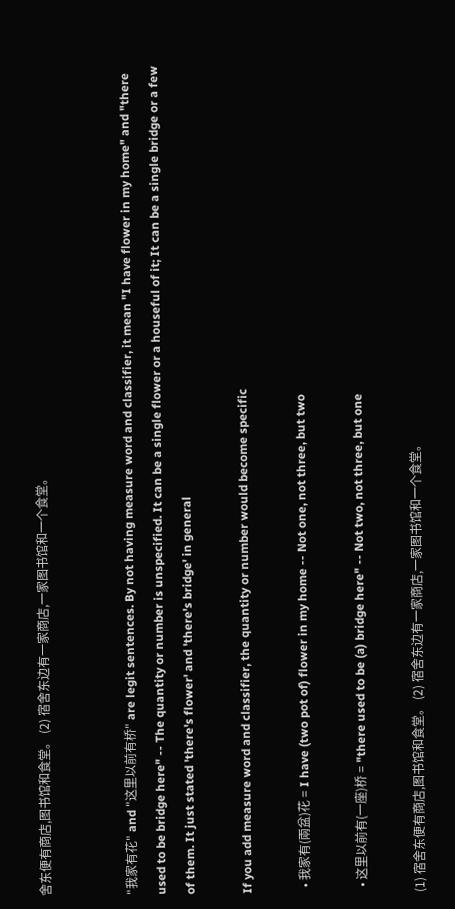舍东便有商店,图书馆和食堂。 (2) 宿舍东边有一家商店,一家图书馆和一个食堂。


"我家有花" and "这里以前有桥" are legit sentences. By not having measure word and classifier, it mean "I have flower in my home" and "there used to be bridge here" -- The quantity or number is unspecified. It can be a single flower or a houseful of it; It can be a single bridge or a few of them. It just stated 'there's flower' and 'there's bridge' in general

If you add measure word and classifier, the quantity or number would become specific

  • 我家有(兩盆)花 = I have (two pot of) flower in my home -- Not one, not three, but two

  • 这里以前有(一座)桥 = "there used to be (a) bridge here" -- Not two, not three, but one

(1) 宿舍东便有商店,图书馆和食堂。 (2) 宿舍东边有一家商店,一家图书馆和一个食堂。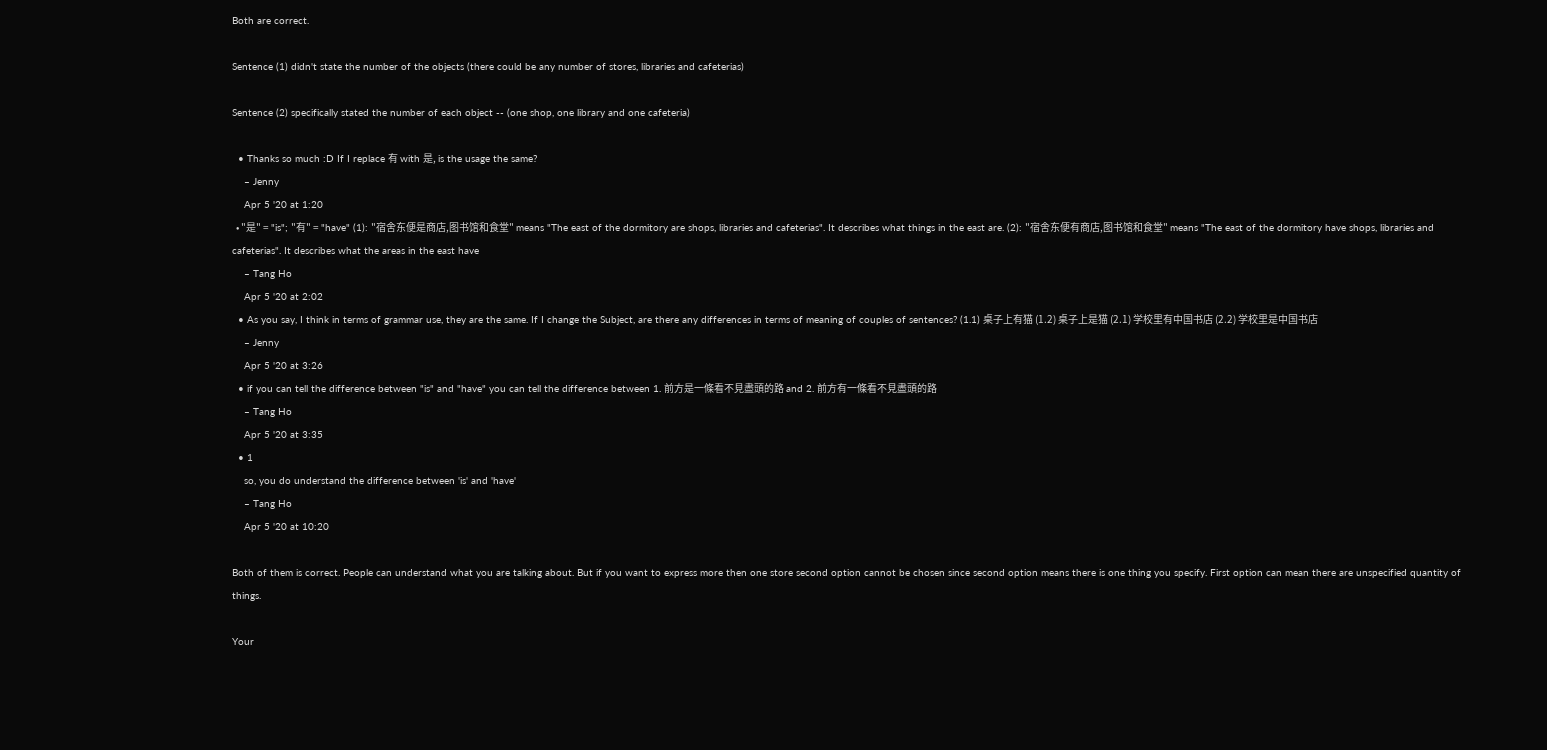Both are correct.

Sentence (1) didn't state the number of the objects (there could be any number of stores, libraries and cafeterias)

Sentence (2) specifically stated the number of each object -- (one shop, one library and one cafeteria)

  • Thanks so much :D If I replace 有 with 是, is the usage the same?
    – Jenny
    Apr 5 '20 at 1:20
  • "是" = "is"; "有" = "have" (1): "宿舍东便是商店,图书馆和食堂" means "The east of the dormitory are shops, libraries and cafeterias". It describes what things in the east are. (2): "宿舍东便有商店,图书馆和食堂" means "The east of the dormitory have shops, libraries and cafeterias". It describes what the areas in the east have
    – Tang Ho
    Apr 5 '20 at 2:02
  • As you say, I think in terms of grammar use, they are the same. If I change the Subject, are there any differences in terms of meaning of couples of sentences? (1.1) 桌子上有猫 (1.2) 桌子上是猫 (2.1) 学校里有中国书店 (2.2) 学校里是中国书店
    – Jenny
    Apr 5 '20 at 3:26
  • if you can tell the difference between "is" and "have" you can tell the difference between 1. 前方是一條看不見盡頭的路 and 2. 前方有一條看不見盡頭的路
    – Tang Ho
    Apr 5 '20 at 3:35
  • 1
    so, you do understand the difference between 'is' and 'have'
    – Tang Ho
    Apr 5 '20 at 10:20

Both of them is correct. People can understand what you are talking about. But if you want to express more then one store second option cannot be chosen since second option means there is one thing you specify. First option can mean there are unspecified quantity of things.

Your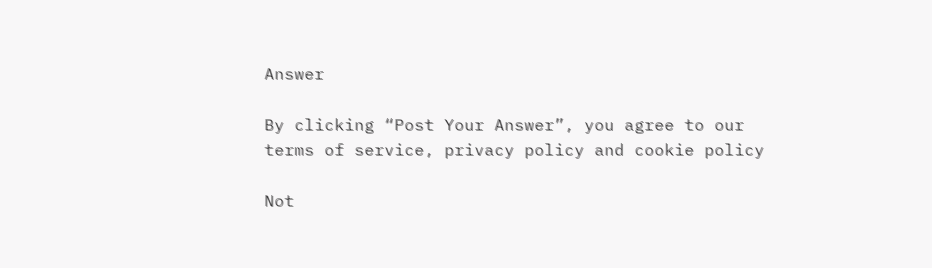Answer

By clicking “Post Your Answer”, you agree to our terms of service, privacy policy and cookie policy

Not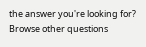the answer you're looking for? Browse other questions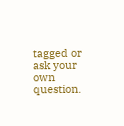tagged or ask your own question.